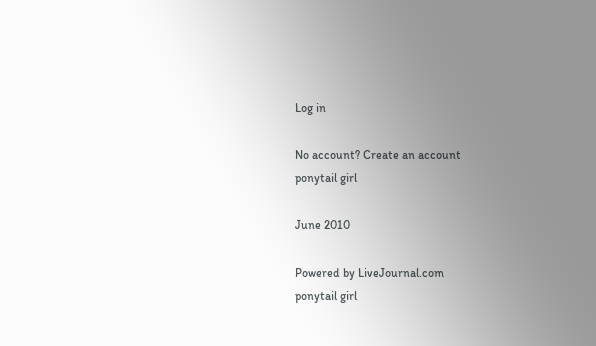Log in

No account? Create an account
ponytail girl

June 2010

Powered by LiveJournal.com
ponytail girl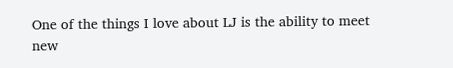One of the things I love about LJ is the ability to meet new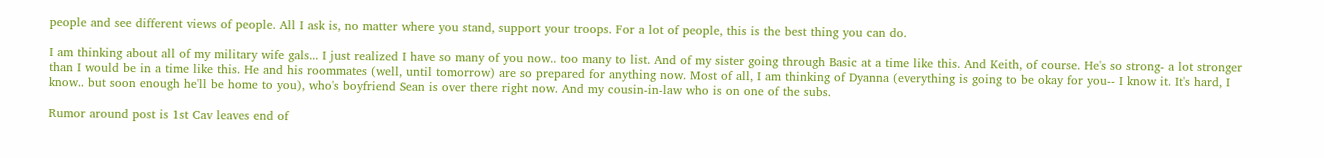people and see different views of people. All I ask is, no matter where you stand, support your troops. For a lot of people, this is the best thing you can do.

I am thinking about all of my military wife gals... I just realized I have so many of you now.. too many to list. And of my sister going through Basic at a time like this. And Keith, of course. He's so strong- a lot stronger than I would be in a time like this. He and his roommates (well, until tomorrow) are so prepared for anything now. Most of all, I am thinking of Dyanna (everything is going to be okay for you-- I know it. It's hard, I know.. but soon enough he'll be home to you), who's boyfriend Sean is over there right now. And my cousin-in-law who is on one of the subs.

Rumor around post is 1st Cav leaves end of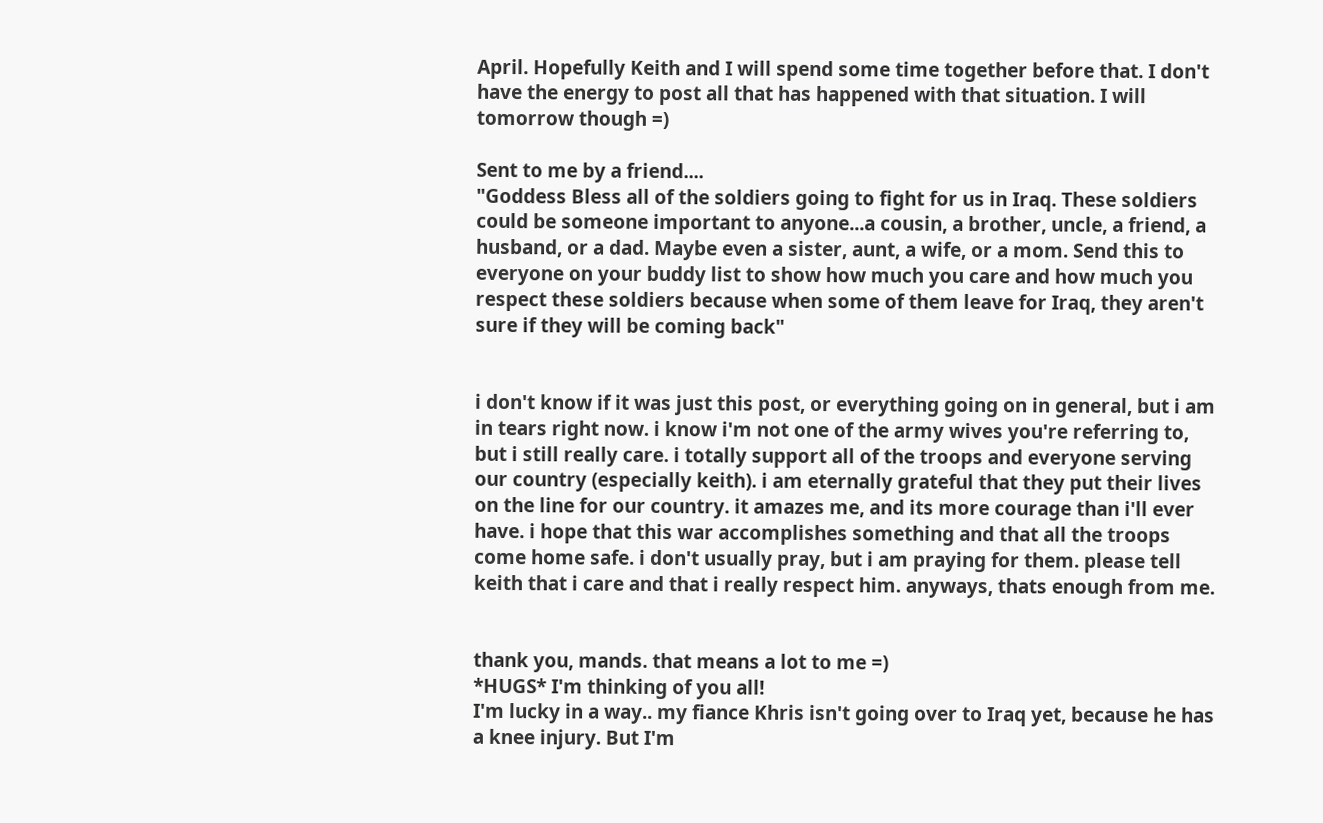April. Hopefully Keith and I will spend some time together before that. I don't have the energy to post all that has happened with that situation. I will tomorrow though =)

Sent to me by a friend....
"Goddess Bless all of the soldiers going to fight for us in Iraq. These soldiers could be someone important to anyone...a cousin, a brother, uncle, a friend, a husband, or a dad. Maybe even a sister, aunt, a wife, or a mom. Send this to everyone on your buddy list to show how much you care and how much you respect these soldiers because when some of them leave for Iraq, they aren't sure if they will be coming back"


i don't know if it was just this post, or everything going on in general, but i am in tears right now. i know i'm not one of the army wives you're referring to, but i still really care. i totally support all of the troops and everyone serving our country (especially keith). i am eternally grateful that they put their lives on the line for our country. it amazes me, and its more courage than i'll ever have. i hope that this war accomplishes something and that all the troops come home safe. i don't usually pray, but i am praying for them. please tell keith that i care and that i really respect him. anyways, thats enough from me.


thank you, mands. that means a lot to me =)
*HUGS* I'm thinking of you all!
I'm lucky in a way.. my fiance Khris isn't going over to Iraq yet, because he has a knee injury. But I'm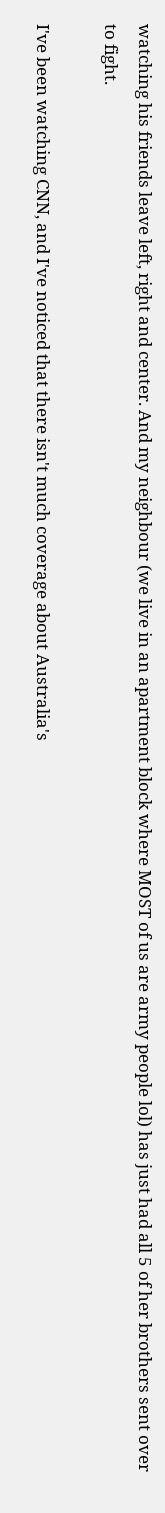watching his friends leave left, right and center. And my neighbour (we live in an apartment block where MOST of us are army people lol) has just had all 5 of her brothers sent over to fight.

I've been watching CNN, and I've noticed that there isn't much coverage about Australia's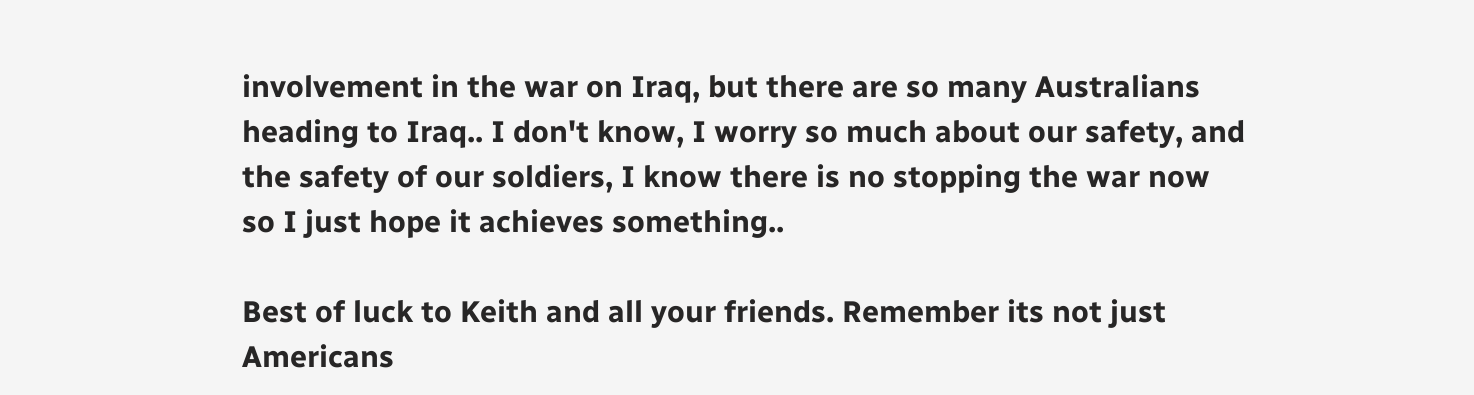involvement in the war on Iraq, but there are so many Australians heading to Iraq.. I don't know, I worry so much about our safety, and the safety of our soldiers, I know there is no stopping the war now so I just hope it achieves something..

Best of luck to Keith and all your friends. Remember its not just Americans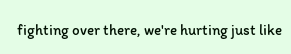fighting over there, we're hurting just like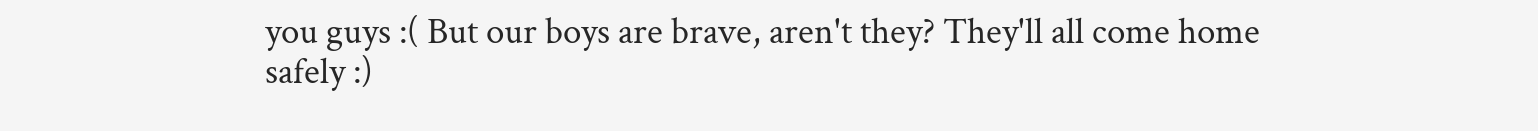you guys :( But our boys are brave, aren't they? They'll all come home safely :)